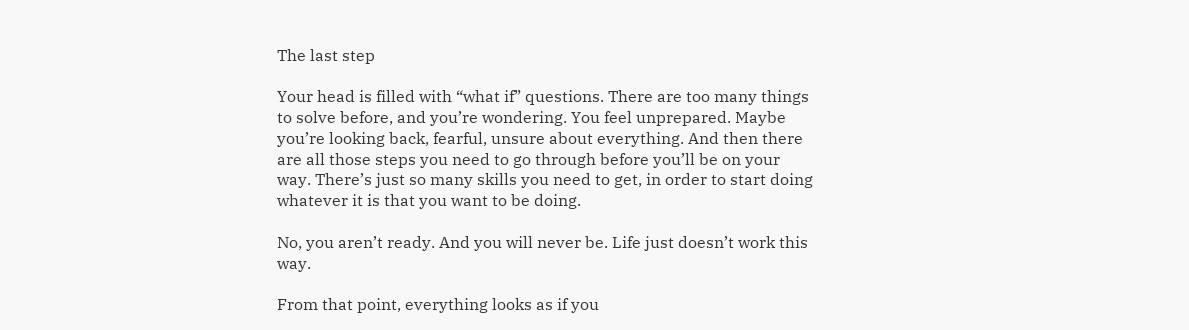The last step

Your head is filled with “what if” questions. There are too many things to solve before, and you’re wondering. You feel unprepared. Maybe you’re looking back, fearful, unsure about everything. And then there are all those steps you need to go through before you’ll be on your way. There’s just so many skills you need to get, in order to start doing whatever it is that you want to be doing.

No, you aren’t ready. And you will never be. Life just doesn’t work this way.

From that point, everything looks as if you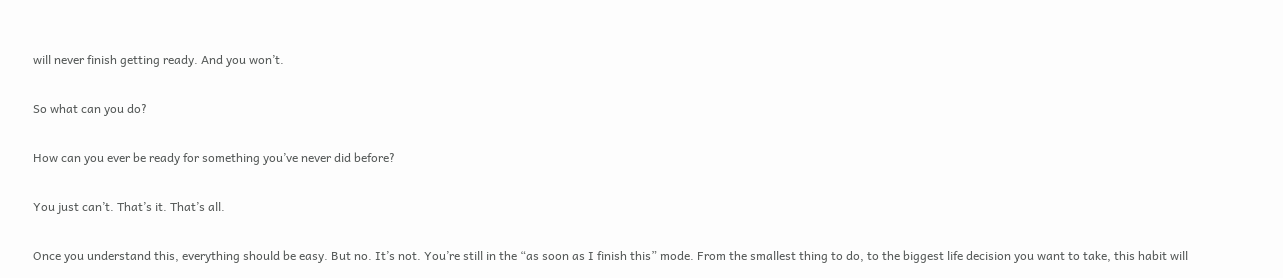will never finish getting ready. And you won’t.

So what can you do?

How can you ever be ready for something you’ve never did before?

You just can’t. That’s it. That’s all.

Once you understand this, everything should be easy. But no. It’s not. You’re still in the “as soon as I finish this” mode. From the smallest thing to do, to the biggest life decision you want to take, this habit will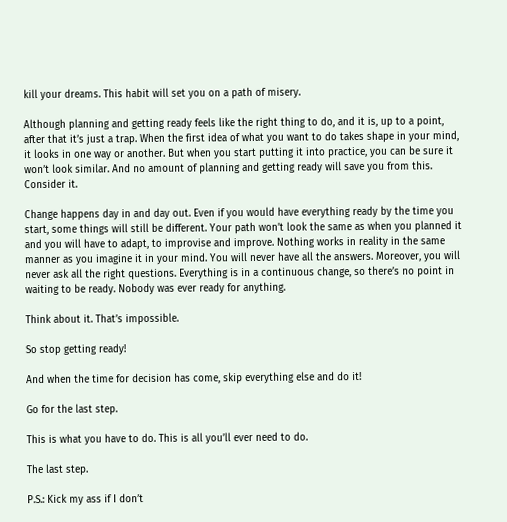kill your dreams. This habit will set you on a path of misery.

Although planning and getting ready feels like the right thing to do, and it is, up to a point, after that it’s just a trap. When the first idea of what you want to do takes shape in your mind, it looks in one way or another. But when you start putting it into practice, you can be sure it won’t look similar. And no amount of planning and getting ready will save you from this. Consider it.

Change happens day in and day out. Even if you would have everything ready by the time you start, some things will still be different. Your path won’t look the same as when you planned it and you will have to adapt, to improvise and improve. Nothing works in reality in the same manner as you imagine it in your mind. You will never have all the answers. Moreover, you will never ask all the right questions. Everything is in a continuous change, so there’s no point in waiting to be ready. Nobody was ever ready for anything.

Think about it. That’s impossible.

So stop getting ready!

And when the time for decision has come, skip everything else and do it!

Go for the last step.

This is what you have to do. This is all you’ll ever need to do.

The last step.

P.S.: Kick my ass if I don’t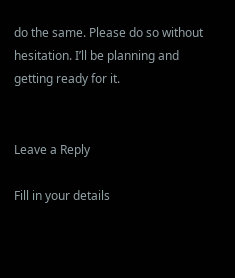do the same. Please do so without hesitation. I’ll be planning and getting ready for it.


Leave a Reply

Fill in your details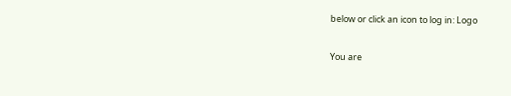below or click an icon to log in: Logo

You are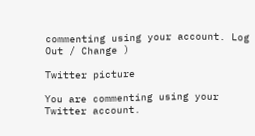commenting using your account. Log Out / Change )

Twitter picture

You are commenting using your Twitter account.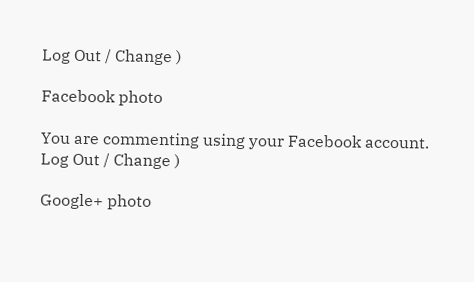Log Out / Change )

Facebook photo

You are commenting using your Facebook account. Log Out / Change )

Google+ photo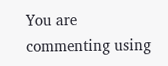You are commenting using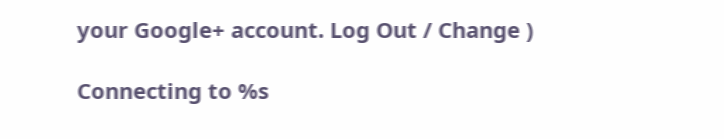your Google+ account. Log Out / Change )

Connecting to %s